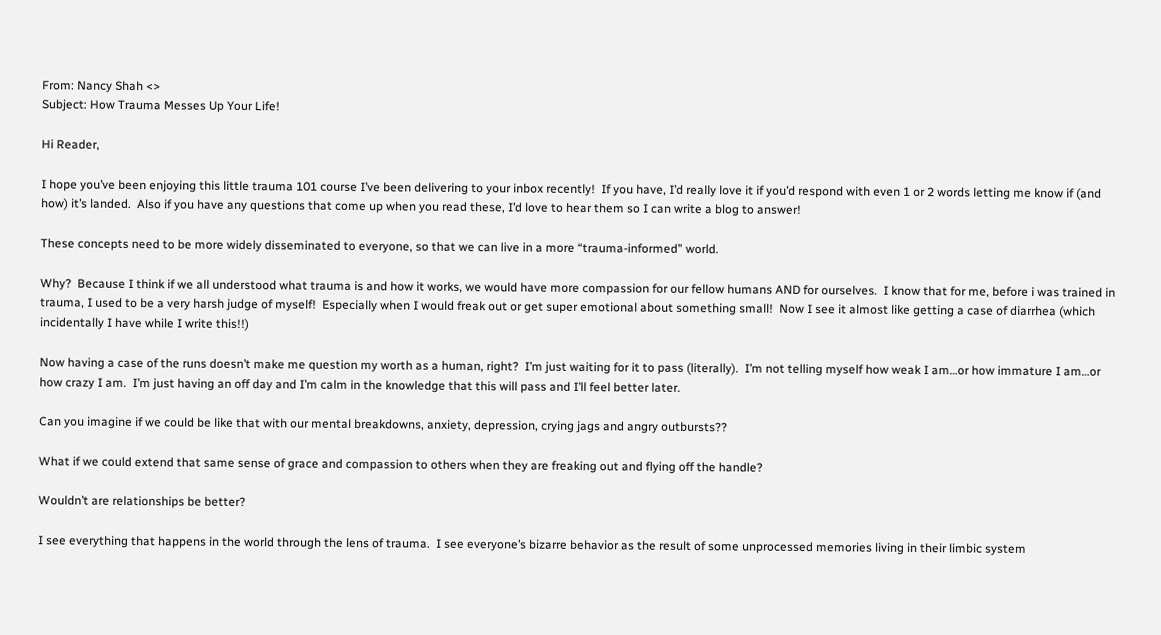From: Nancy Shah <>
Subject: How Trauma Messes Up Your Life!

Hi Reader,

I hope you’ve been enjoying this little trauma 101 course I’ve been delivering to your inbox recently!  If you have, I’d really love it if you’d respond with even 1 or 2 words letting me know if (and how) it’s landed.  Also if you have any questions that come up when you read these, I’d love to hear them so I can write a blog to answer!

These concepts need to be more widely disseminated to everyone, so that we can live in a more “trauma-informed” world.

Why?  Because I think if we all understood what trauma is and how it works, we would have more compassion for our fellow humans AND for ourselves.  I know that for me, before i was trained in trauma, I used to be a very harsh judge of myself!  Especially when I would freak out or get super emotional about something small!  Now I see it almost like getting a case of diarrhea (which incidentally I have while I write this!!)

Now having a case of the runs doesn’t make me question my worth as a human, right?  I’m just waiting for it to pass (literally).  I’m not telling myself how weak I am…or how immature I am…or how crazy I am.  I’m just having an off day and I’m calm in the knowledge that this will pass and I’ll feel better later.

Can you imagine if we could be like that with our mental breakdowns, anxiety, depression, crying jags and angry outbursts??

What if we could extend that same sense of grace and compassion to others when they are freaking out and flying off the handle?

Wouldn’t are relationships be better?

I see everything that happens in the world through the lens of trauma.  I see everyone’s bizarre behavior as the result of some unprocessed memories living in their limbic system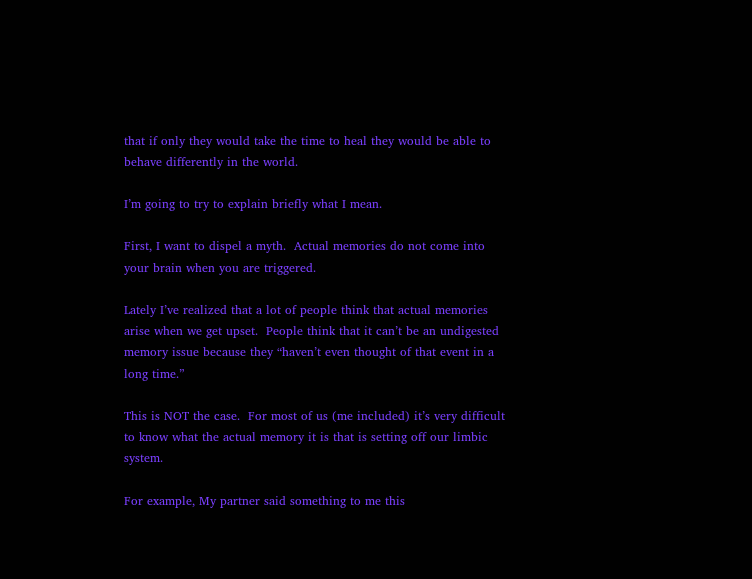that if only they would take the time to heal they would be able to behave differently in the world.

I’m going to try to explain briefly what I mean.

First, I want to dispel a myth.  Actual memories do not come into your brain when you are triggered.

Lately I’ve realized that a lot of people think that actual memories arise when we get upset.  People think that it can’t be an undigested memory issue because they “haven’t even thought of that event in a long time.”

This is NOT the case.  For most of us (me included) it’s very difficult to know what the actual memory it is that is setting off our limbic system.

For example, My partner said something to me this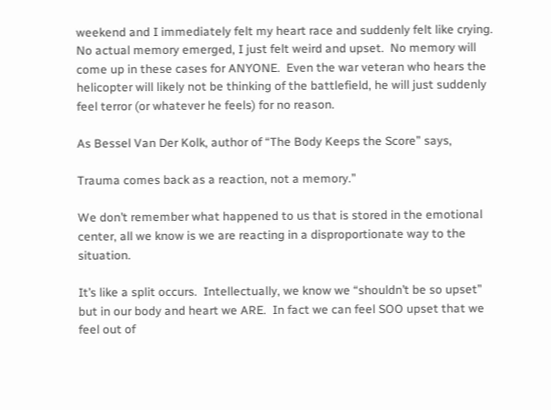weekend and I immediately felt my heart race and suddenly felt like crying.  No actual memory emerged, I just felt weird and upset.  No memory will come up in these cases for ANYONE.  Even the war veteran who hears the helicopter will likely not be thinking of the battlefield, he will just suddenly feel terror (or whatever he feels) for no reason.

As Bessel Van Der Kolk, author of “The Body Keeps the Score” says,

Trauma comes back as a reaction, not a memory.”

We don’t remember what happened to us that is stored in the emotional center, all we know is we are reacting in a disproportionate way to the situation.

It’s like a split occurs.  Intellectually, we know we “shouldn’t be so upset” but in our body and heart we ARE.  In fact we can feel SOO upset that we feel out of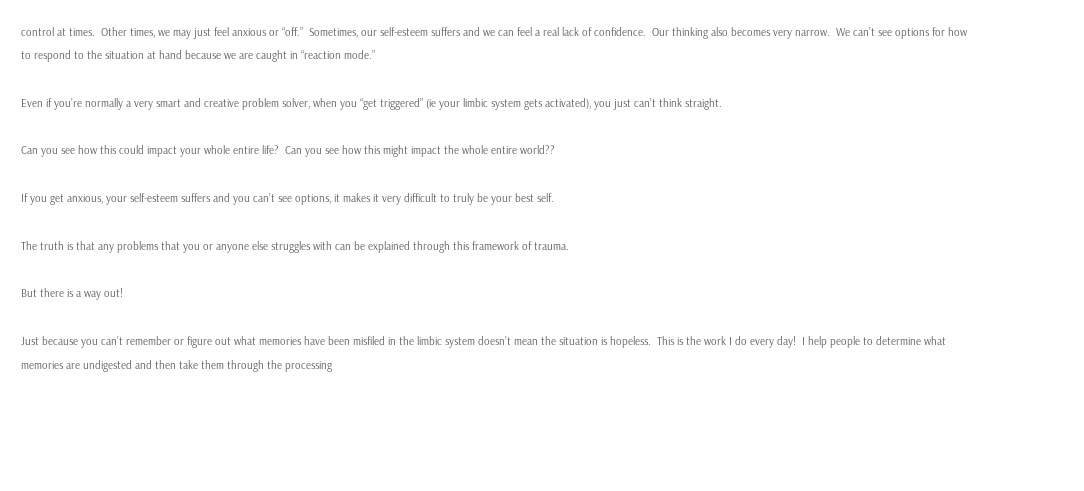control at times.  Other times, we may just feel anxious or “off.”  Sometimes, our self-esteem suffers and we can feel a real lack of confidence.  Our thinking also becomes very narrow.  We can’t see options for how to respond to the situation at hand because we are caught in “reaction mode.”

Even if you’re normally a very smart and creative problem solver, when you “get triggered” (ie your limbic system gets activated), you just can’t think straight.

Can you see how this could impact your whole entire life?  Can you see how this might impact the whole entire world??

If you get anxious, your self-esteem suffers and you can’t see options, it makes it very difficult to truly be your best self.

The truth is that any problems that you or anyone else struggles with can be explained through this framework of trauma.

But there is a way out!

Just because you can’t remember or figure out what memories have been misfiled in the limbic system doesn’t mean the situation is hopeless.  This is the work I do every day!  I help people to determine what memories are undigested and then take them through the processing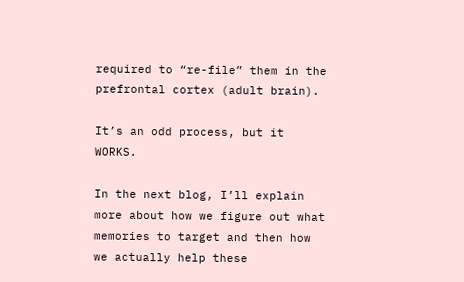required to “re-file” them in the prefrontal cortex (adult brain).

It’s an odd process, but it WORKS.

In the next blog, I’ll explain more about how we figure out what memories to target and then how we actually help these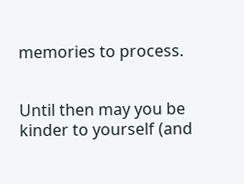memories to process.


Until then may you be kinder to yourself (and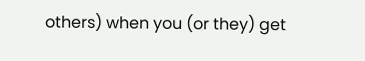others) when you (or they) get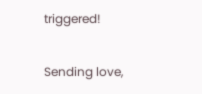triggered!

Sending love,